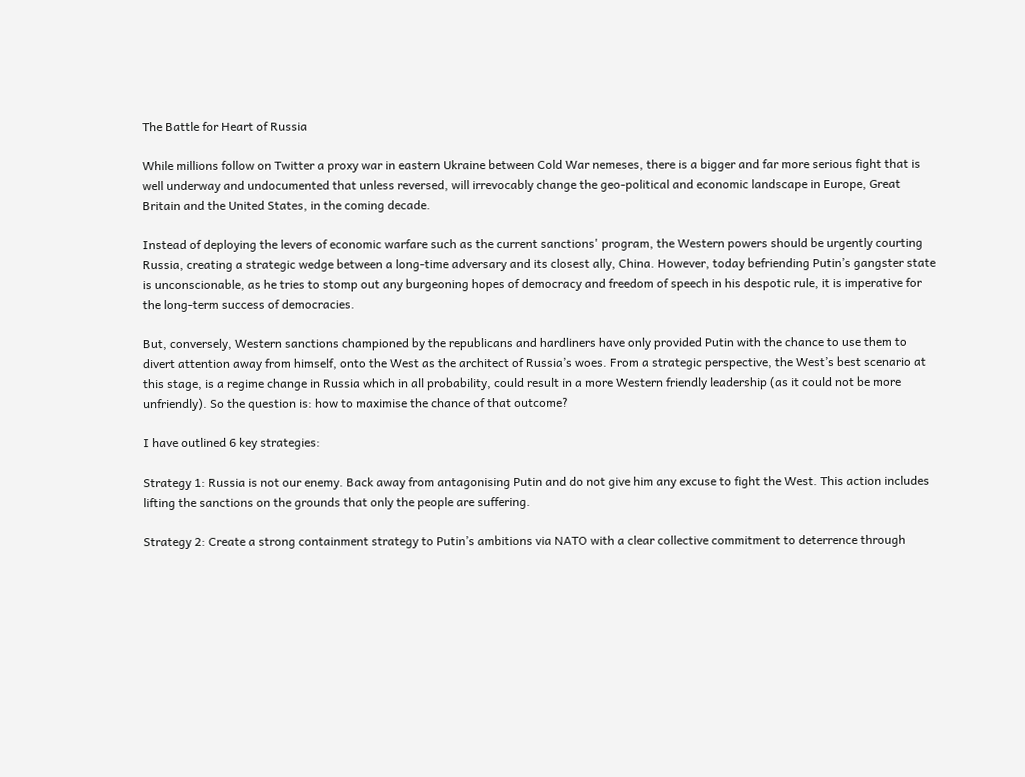The Battle for Heart of Russia

While millions follow on Twitter a proxy war in eastern Ukraine between Cold War nemeses, there is a bigger and far more serious fight that is well underway and undocumented that unless reversed, will irrevocably change the geo-political and economic landscape in Europe, Great Britain and the United States, in the coming decade.

Instead of deploying the levers of economic warfare such as the current sanctions' program, the Western powers should be urgently courting Russia, creating a strategic wedge between a long-time adversary and its closest ally, China. However, today befriending Putin’s gangster state is unconscionable, as he tries to stomp out any burgeoning hopes of democracy and freedom of speech in his despotic rule, it is imperative for the long-term success of democracies.

But, conversely, Western sanctions championed by the republicans and hardliners have only provided Putin with the chance to use them to divert attention away from himself, onto the West as the architect of Russia’s woes. From a strategic perspective, the West’s best scenario at this stage, is a regime change in Russia which in all probability, could result in a more Western friendly leadership (as it could not be more unfriendly). So the question is: how to maximise the chance of that outcome?

I have outlined 6 key strategies:

Strategy 1: Russia is not our enemy. Back away from antagonising Putin and do not give him any excuse to fight the West. This action includes lifting the sanctions on the grounds that only the people are suffering.

Strategy 2: Create a strong containment strategy to Putin’s ambitions via NATO with a clear collective commitment to deterrence through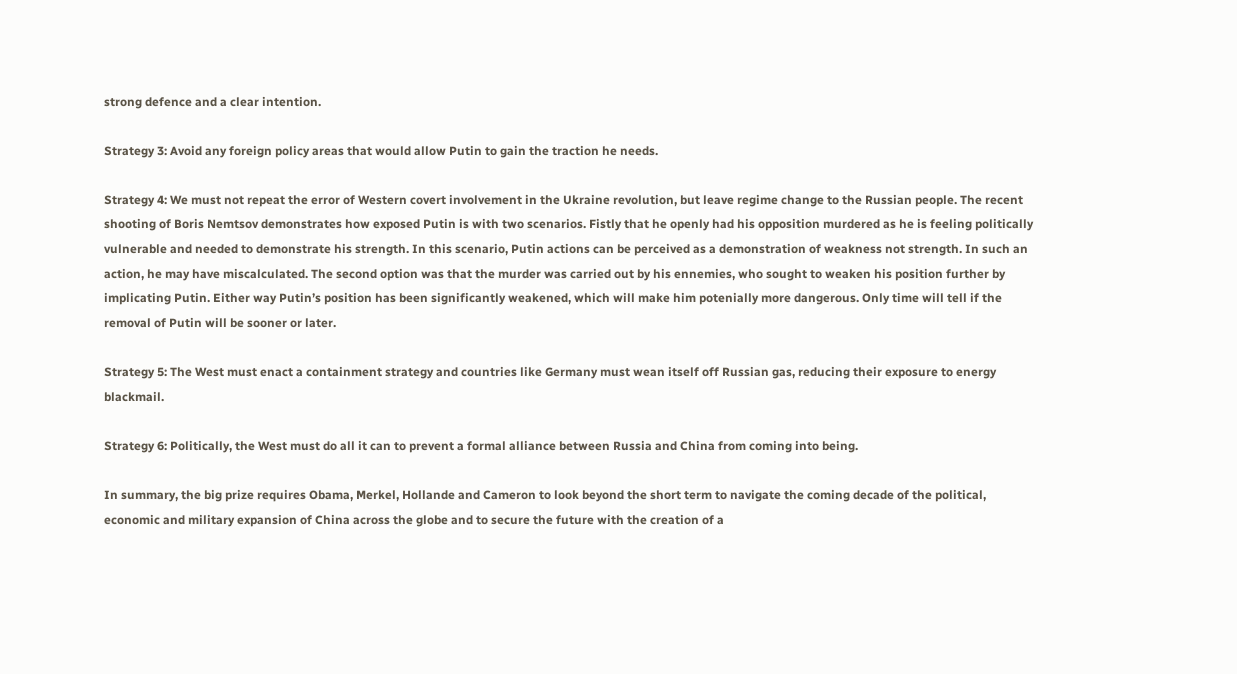strong defence and a clear intention.

Strategy 3: Avoid any foreign policy areas that would allow Putin to gain the traction he needs.

Strategy 4: We must not repeat the error of Western covert involvement in the Ukraine revolution, but leave regime change to the Russian people. The recent shooting of Boris Nemtsov demonstrates how exposed Putin is with two scenarios. Fistly that he openly had his opposition murdered as he is feeling politically vulnerable and needed to demonstrate his strength. In this scenario, Putin actions can be perceived as a demonstration of weakness not strength. In such an action, he may have miscalculated. The second option was that the murder was carried out by his ennemies, who sought to weaken his position further by implicating Putin. Either way Putin’s position has been significantly weakened, which will make him potenially more dangerous. Only time will tell if the removal of Putin will be sooner or later.

Strategy 5: The West must enact a containment strategy and countries like Germany must wean itself off Russian gas, reducing their exposure to energy blackmail.

Strategy 6: Politically, the West must do all it can to prevent a formal alliance between Russia and China from coming into being.

In summary, the big prize requires Obama, Merkel, Hollande and Cameron to look beyond the short term to navigate the coming decade of the political, economic and military expansion of China across the globe and to secure the future with the creation of a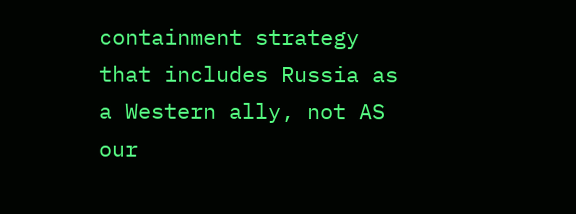containment strategy that includes Russia as a Western ally, not AS our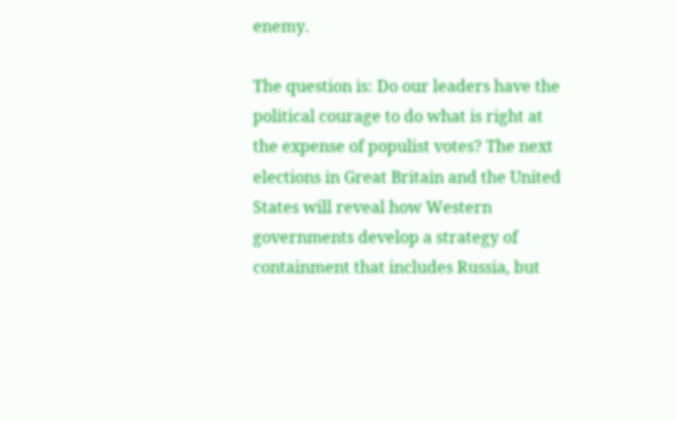enemy.

The question is: Do our leaders have the political courage to do what is right at the expense of populist votes? The next elections in Great Britain and the United States will reveal how Western governments develop a strategy of containment that includes Russia, but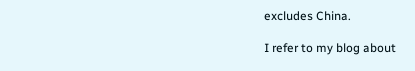excludes China.

I refer to my blog about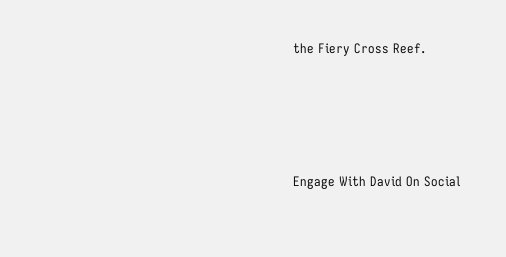the Fiery Cross Reef.




Engage With David On Social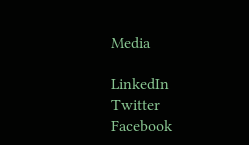Media

LinkedIn  Twitter  Facebook